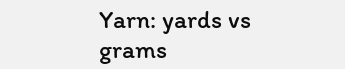Yarn: yards vs grams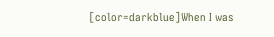[color=darkblue]When I was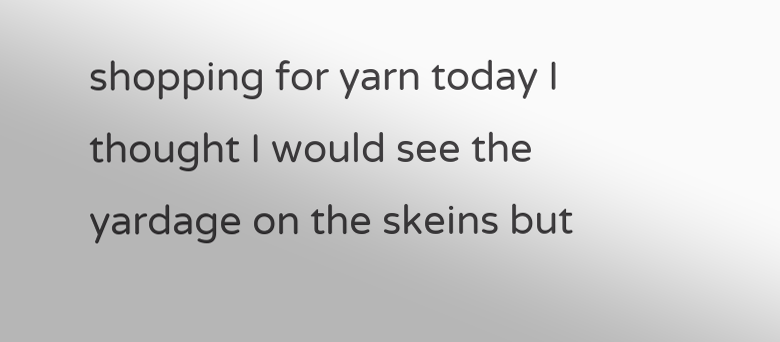shopping for yarn today I thought I would see the yardage on the skeins but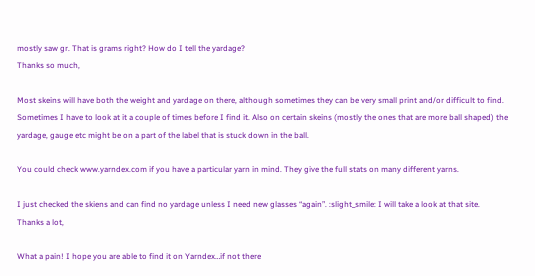mostly saw gr. That is grams right? How do I tell the yardage?
Thanks so much,

Most skeins will have both the weight and yardage on there, although sometimes they can be very small print and/or difficult to find. Sometimes I have to look at it a couple of times before I find it. Also on certain skeins (mostly the ones that are more ball shaped) the yardage, gauge etc might be on a part of the label that is stuck down in the ball.

You could check www.yarndex.com if you have a particular yarn in mind. They give the full stats on many different yarns.

I just checked the skiens and can find no yardage unless I need new glasses “again”. :slight_smile: I will take a look at that site.
Thanks a lot,

What a pain! I hope you are able to find it on Yarndex…if not there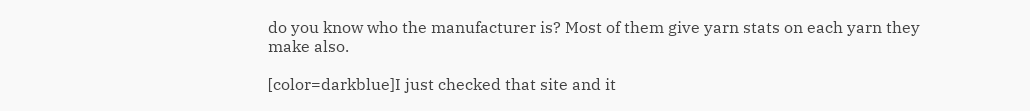do you know who the manufacturer is? Most of them give yarn stats on each yarn they make also.

[color=darkblue]I just checked that site and it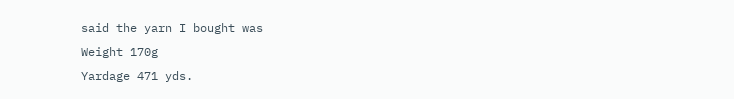said the yarn I bought was
Weight 170g
Yardage 471 yds.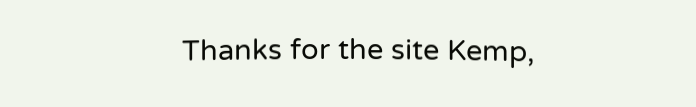Thanks for the site Kemp,